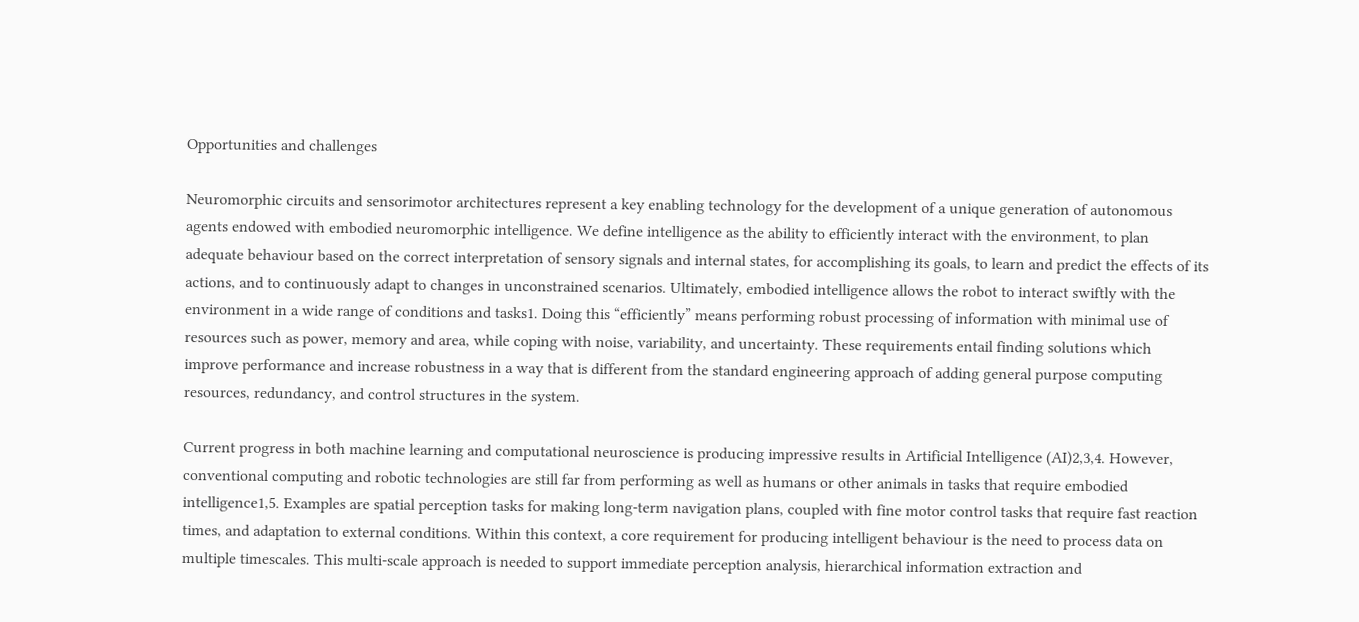Opportunities and challenges

Neuromorphic circuits and sensorimotor architectures represent a key enabling technology for the development of a unique generation of autonomous agents endowed with embodied neuromorphic intelligence. We define intelligence as the ability to efficiently interact with the environment, to plan adequate behaviour based on the correct interpretation of sensory signals and internal states, for accomplishing its goals, to learn and predict the effects of its actions, and to continuously adapt to changes in unconstrained scenarios. Ultimately, embodied intelligence allows the robot to interact swiftly with the environment in a wide range of conditions and tasks1. Doing this “efficiently” means performing robust processing of information with minimal use of resources such as power, memory and area, while coping with noise, variability, and uncertainty. These requirements entail finding solutions which improve performance and increase robustness in a way that is different from the standard engineering approach of adding general purpose computing resources, redundancy, and control structures in the system.

Current progress in both machine learning and computational neuroscience is producing impressive results in Artificial Intelligence (AI)2,3,4. However, conventional computing and robotic technologies are still far from performing as well as humans or other animals in tasks that require embodied intelligence1,5. Examples are spatial perception tasks for making long-term navigation plans, coupled with fine motor control tasks that require fast reaction times, and adaptation to external conditions. Within this context, a core requirement for producing intelligent behaviour is the need to process data on multiple timescales. This multi-scale approach is needed to support immediate perception analysis, hierarchical information extraction and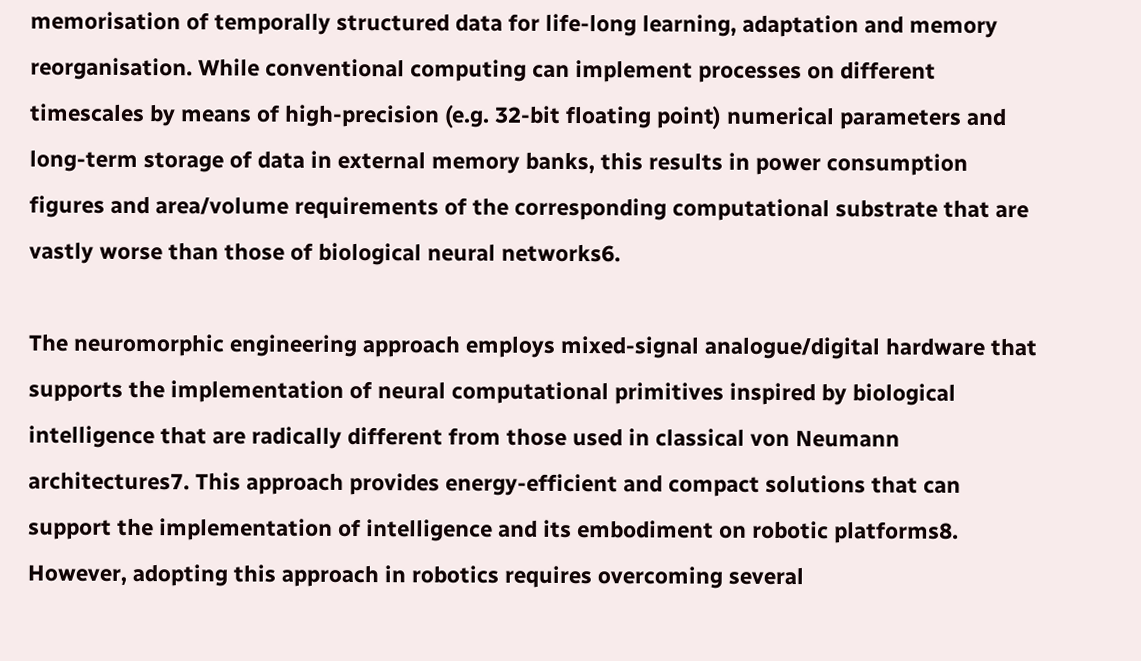memorisation of temporally structured data for life-long learning, adaptation and memory reorganisation. While conventional computing can implement processes on different timescales by means of high-precision (e.g. 32-bit floating point) numerical parameters and long-term storage of data in external memory banks, this results in power consumption figures and area/volume requirements of the corresponding computational substrate that are vastly worse than those of biological neural networks6.

The neuromorphic engineering approach employs mixed-signal analogue/digital hardware that supports the implementation of neural computational primitives inspired by biological intelligence that are radically different from those used in classical von Neumann architectures7. This approach provides energy-efficient and compact solutions that can support the implementation of intelligence and its embodiment on robotic platforms8. However, adopting this approach in robotics requires overcoming several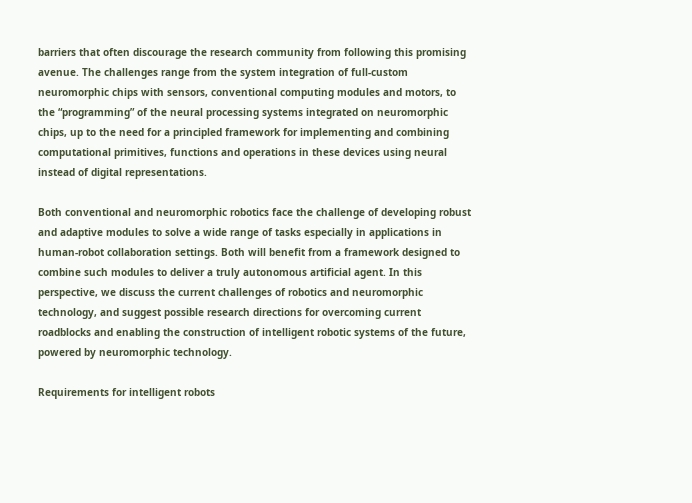barriers that often discourage the research community from following this promising avenue. The challenges range from the system integration of full-custom neuromorphic chips with sensors, conventional computing modules and motors, to the “programming” of the neural processing systems integrated on neuromorphic chips, up to the need for a principled framework for implementing and combining computational primitives, functions and operations in these devices using neural instead of digital representations.

Both conventional and neuromorphic robotics face the challenge of developing robust and adaptive modules to solve a wide range of tasks especially in applications in human-robot collaboration settings. Both will benefit from a framework designed to combine such modules to deliver a truly autonomous artificial agent. In this perspective, we discuss the current challenges of robotics and neuromorphic technology, and suggest possible research directions for overcoming current roadblocks and enabling the construction of intelligent robotic systems of the future, powered by neuromorphic technology.

Requirements for intelligent robots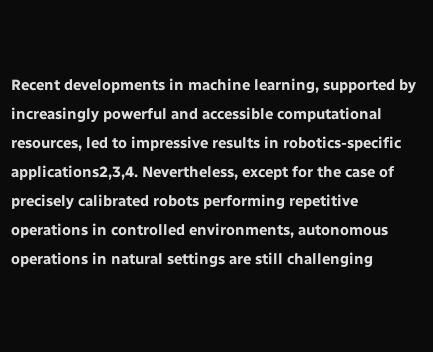Recent developments in machine learning, supported by increasingly powerful and accessible computational resources, led to impressive results in robotics-specific applications2,3,4. Nevertheless, except for the case of precisely calibrated robots performing repetitive operations in controlled environments, autonomous operations in natural settings are still challenging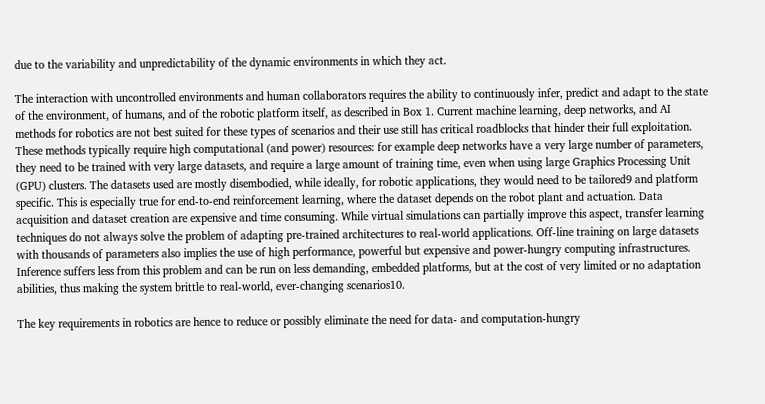due to the variability and unpredictability of the dynamic environments in which they act.

The interaction with uncontrolled environments and human collaborators requires the ability to continuously infer, predict and adapt to the state of the environment, of humans, and of the robotic platform itself, as described in Box 1. Current machine learning, deep networks, and AI methods for robotics are not best suited for these types of scenarios and their use still has critical roadblocks that hinder their full exploitation. These methods typically require high computational (and power) resources: for example deep networks have a very large number of parameters, they need to be trained with very large datasets, and require a large amount of training time, even when using large Graphics Processing Unit (GPU) clusters. The datasets used are mostly disembodied, while ideally, for robotic applications, they would need to be tailored9 and platform specific. This is especially true for end-to-end reinforcement learning, where the dataset depends on the robot plant and actuation. Data acquisition and dataset creation are expensive and time consuming. While virtual simulations can partially improve this aspect, transfer learning techniques do not always solve the problem of adapting pre-trained architectures to real-world applications. Off-line training on large datasets with thousands of parameters also implies the use of high performance, powerful but expensive and power-hungry computing infrastructures. Inference suffers less from this problem and can be run on less demanding, embedded platforms, but at the cost of very limited or no adaptation abilities, thus making the system brittle to real-world, ever-changing scenarios10.

The key requirements in robotics are hence to reduce or possibly eliminate the need for data- and computation-hungry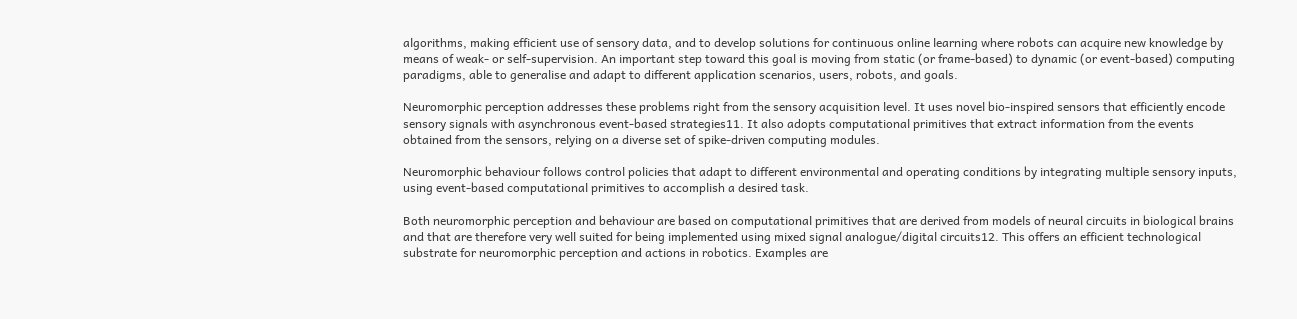algorithms, making efficient use of sensory data, and to develop solutions for continuous online learning where robots can acquire new knowledge by means of weak- or self-supervision. An important step toward this goal is moving from static (or frame-based) to dynamic (or event-based) computing paradigms, able to generalise and adapt to different application scenarios, users, robots, and goals.

Neuromorphic perception addresses these problems right from the sensory acquisition level. It uses novel bio-inspired sensors that efficiently encode sensory signals with asynchronous event-based strategies11. It also adopts computational primitives that extract information from the events obtained from the sensors, relying on a diverse set of spike-driven computing modules.

Neuromorphic behaviour follows control policies that adapt to different environmental and operating conditions by integrating multiple sensory inputs, using event-based computational primitives to accomplish a desired task.

Both neuromorphic perception and behaviour are based on computational primitives that are derived from models of neural circuits in biological brains and that are therefore very well suited for being implemented using mixed signal analogue/digital circuits12. This offers an efficient technological substrate for neuromorphic perception and actions in robotics. Examples are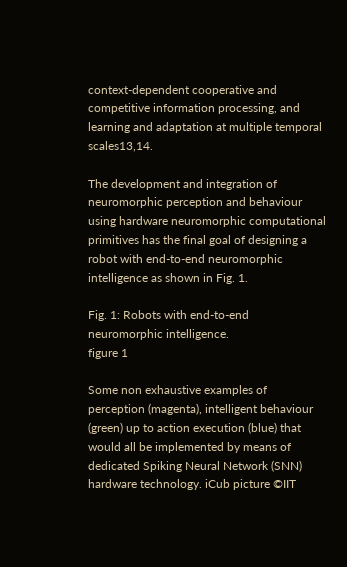context-dependent cooperative and competitive information processing, and learning and adaptation at multiple temporal scales13,14.

The development and integration of neuromorphic perception and behaviour using hardware neuromorphic computational primitives has the final goal of designing a robot with end-to-end neuromorphic intelligence as shown in Fig. 1.

Fig. 1: Robots with end-to-end neuromorphic intelligence.
figure 1

Some non exhaustive examples of perception (magenta), intelligent behaviour (green) up to action execution (blue) that would all be implemented by means of dedicated Spiking Neural Network (SNN) hardware technology. iCub picture ©IIT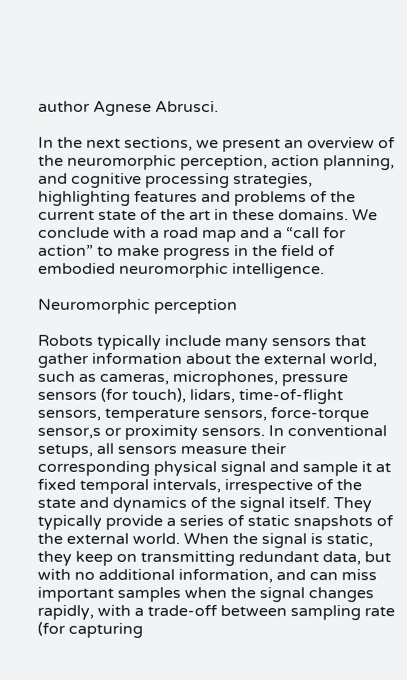author Agnese Abrusci.

In the next sections, we present an overview of the neuromorphic perception, action planning, and cognitive processing strategies, highlighting features and problems of the current state of the art in these domains. We conclude with a road map and a “call for action” to make progress in the field of embodied neuromorphic intelligence.

Neuromorphic perception

Robots typically include many sensors that gather information about the external world, such as cameras, microphones, pressure sensors (for touch), lidars, time-of-flight sensors, temperature sensors, force-torque sensor,s or proximity sensors. In conventional setups, all sensors measure their corresponding physical signal and sample it at fixed temporal intervals, irrespective of the state and dynamics of the signal itself. They typically provide a series of static snapshots of the external world. When the signal is static, they keep on transmitting redundant data, but with no additional information, and can miss important samples when the signal changes rapidly, with a trade-off between sampling rate (for capturing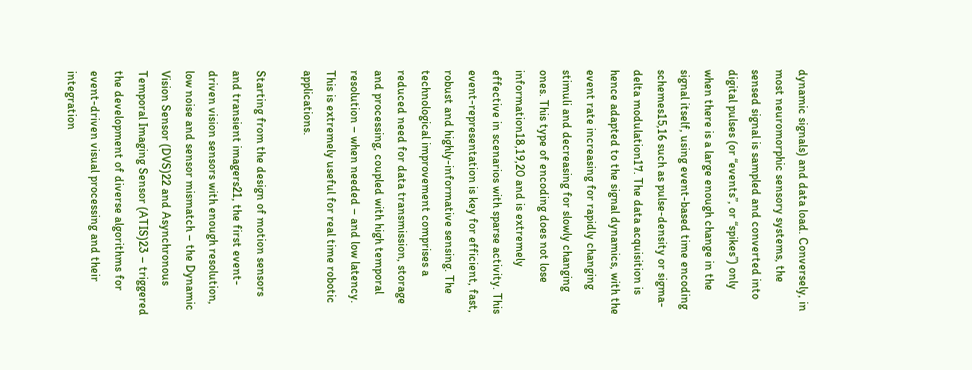dynamic signals) and data load. Conversely, in most neuromorphic sensory systems, the sensed signal is sampled and converted into digital pulses (or “events”, or “spikes”) only when there is a large enough change in the signal itself, using event-based time encoding schemes15,16 such as pulse-density or sigma-delta modulation17. The data acquisition is hence adapted to the signal dynamics, with the event rate increasing for rapidly changing stimuli and decreasing for slowly changing ones. This type of encoding does not lose information18,19,20 and is extremely effective in scenarios with sparse activity. This event-representation is key for efficient, fast, robust and highly-informative sensing. The technological improvement comprises a reduced need for data transmission, storage and processing, coupled with high temporal resolution – when needed – and low latency. This is extremely useful for real time robotic applications.

Starting from the design of motion sensors and transient imagers21, the first event-driven vision sensors with enough resolution, low noise and sensor mismatch – the Dynamic Vision Sensor (DVS)22 and Asynchronous Temporal Imaging Sensor (ATIS)23 – triggered the development of diverse algorithms for event-driven visual processing and their integration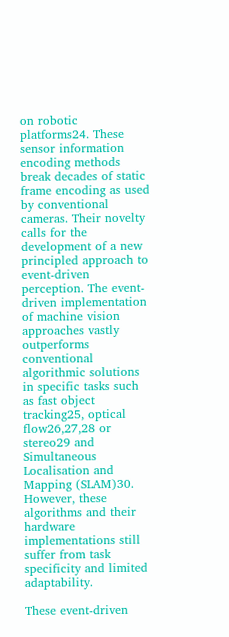on robotic platforms24. These sensor information encoding methods break decades of static frame encoding as used by conventional cameras. Their novelty calls for the development of a new principled approach to event-driven perception. The event-driven implementation of machine vision approaches vastly outperforms conventional algorithmic solutions in specific tasks such as fast object tracking25, optical flow26,27,28 or stereo29 and Simultaneous Localisation and Mapping (SLAM)30. However, these algorithms and their hardware implementations still suffer from task specificity and limited adaptability.

These event-driven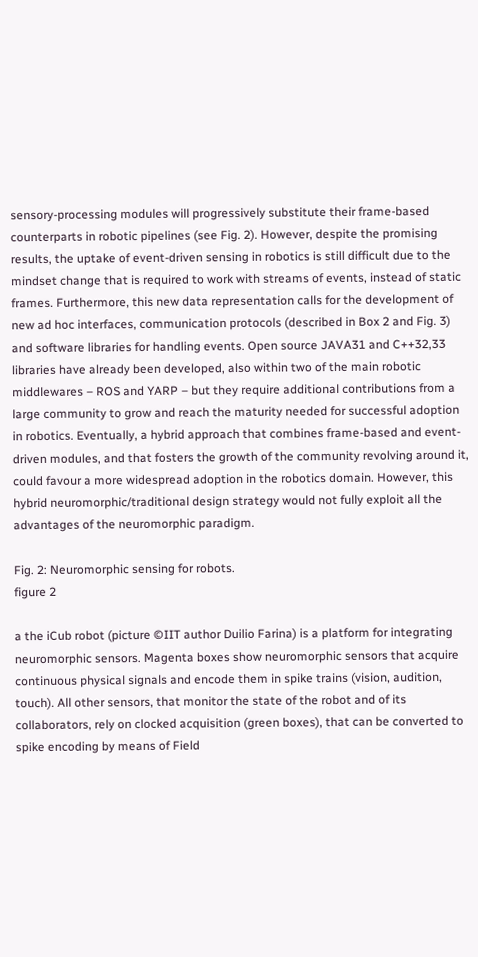sensory-processing modules will progressively substitute their frame-based counterparts in robotic pipelines (see Fig. 2). However, despite the promising results, the uptake of event-driven sensing in robotics is still difficult due to the mindset change that is required to work with streams of events, instead of static frames. Furthermore, this new data representation calls for the development of new ad hoc interfaces, communication protocols (described in Box 2 and Fig. 3) and software libraries for handling events. Open source JAVA31 and C++32,33 libraries have already been developed, also within two of the main robotic middlewares – ROS and YARP – but they require additional contributions from a large community to grow and reach the maturity needed for successful adoption in robotics. Eventually, a hybrid approach that combines frame-based and event-driven modules, and that fosters the growth of the community revolving around it, could favour a more widespread adoption in the robotics domain. However, this hybrid neuromorphic/traditional design strategy would not fully exploit all the advantages of the neuromorphic paradigm.

Fig. 2: Neuromorphic sensing for robots.
figure 2

a the iCub robot (picture ©IIT author Duilio Farina) is a platform for integrating neuromorphic sensors. Magenta boxes show neuromorphic sensors that acquire continuous physical signals and encode them in spike trains (vision, audition, touch). All other sensors, that monitor the state of the robot and of its collaborators, rely on clocked acquisition (green boxes), that can be converted to spike encoding by means of Field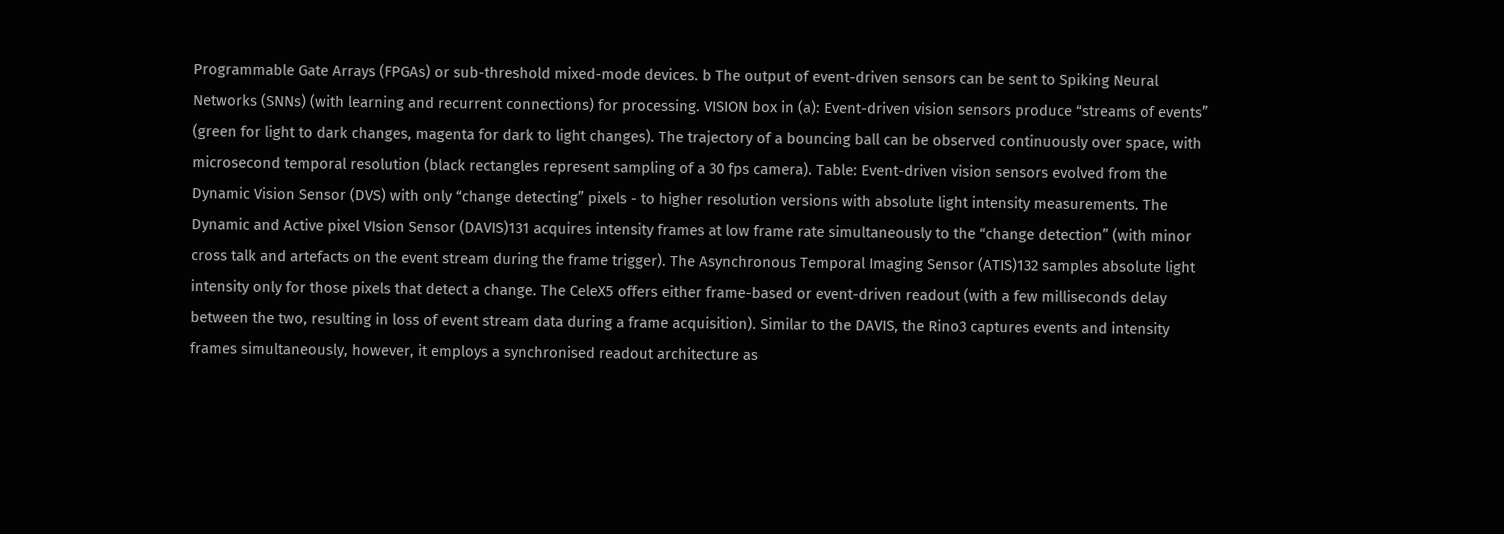Programmable Gate Arrays (FPGAs) or sub-threshold mixed-mode devices. b The output of event-driven sensors can be sent to Spiking Neural Networks (SNNs) (with learning and recurrent connections) for processing. VISION box in (a): Event-driven vision sensors produce “streams of events” (green for light to dark changes, magenta for dark to light changes). The trajectory of a bouncing ball can be observed continuously over space, with microsecond temporal resolution (black rectangles represent sampling of a 30 fps camera). Table: Event-driven vision sensors evolved from the Dynamic Vision Sensor (DVS) with only “change detecting” pixels - to higher resolution versions with absolute light intensity measurements. The Dynamic and Active pixel VIsion Sensor (DAVIS)131 acquires intensity frames at low frame rate simultaneously to the “change detection” (with minor cross talk and artefacts on the event stream during the frame trigger). The Asynchronous Temporal Imaging Sensor (ATIS)132 samples absolute light intensity only for those pixels that detect a change. The CeleX5 offers either frame-based or event-driven readout (with a few milliseconds delay between the two, resulting in loss of event stream data during a frame acquisition). Similar to the DAVIS, the Rino3 captures events and intensity frames simultaneously, however, it employs a synchronised readout architecture as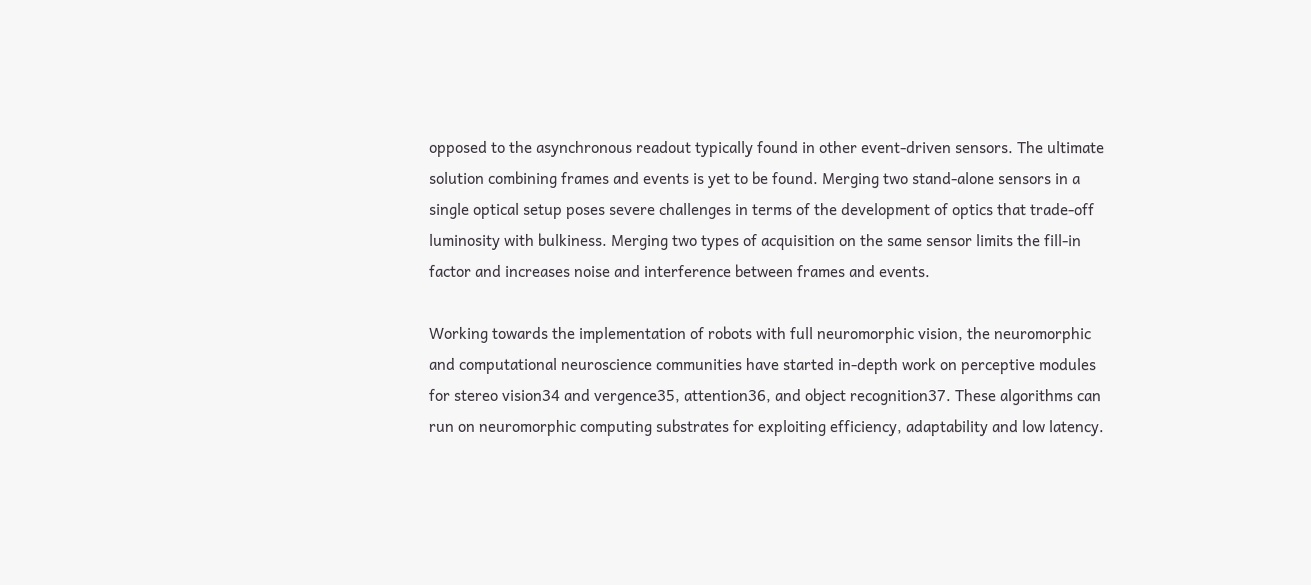opposed to the asynchronous readout typically found in other event-driven sensors. The ultimate solution combining frames and events is yet to be found. Merging two stand-alone sensors in a single optical setup poses severe challenges in terms of the development of optics that trade-off luminosity with bulkiness. Merging two types of acquisition on the same sensor limits the fill-in factor and increases noise and interference between frames and events.

Working towards the implementation of robots with full neuromorphic vision, the neuromorphic and computational neuroscience communities have started in-depth work on perceptive modules for stereo vision34 and vergence35, attention36, and object recognition37. These algorithms can run on neuromorphic computing substrates for exploiting efficiency, adaptability and low latency.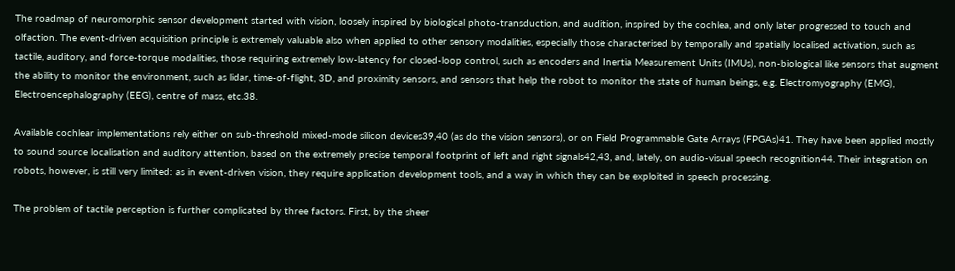The roadmap of neuromorphic sensor development started with vision, loosely inspired by biological photo-transduction, and audition, inspired by the cochlea, and only later progressed to touch and olfaction. The event-driven acquisition principle is extremely valuable also when applied to other sensory modalities, especially those characterised by temporally and spatially localised activation, such as tactile, auditory, and force-torque modalities, those requiring extremely low-latency for closed-loop control, such as encoders and Inertia Measurement Units (IMUs), non-biological like sensors that augment the ability to monitor the environment, such as lidar, time-of-flight, 3D, and proximity sensors, and sensors that help the robot to monitor the state of human beings, e.g. Electromyography (EMG), Electroencephalography (EEG), centre of mass, etc.38.

Available cochlear implementations rely either on sub-threshold mixed-mode silicon devices39,40 (as do the vision sensors), or on Field Programmable Gate Arrays (FPGAs)41. They have been applied mostly to sound source localisation and auditory attention, based on the extremely precise temporal footprint of left and right signals42,43, and, lately, on audio-visual speech recognition44. Their integration on robots, however, is still very limited: as in event-driven vision, they require application development tools, and a way in which they can be exploited in speech processing.

The problem of tactile perception is further complicated by three factors. First, by the sheer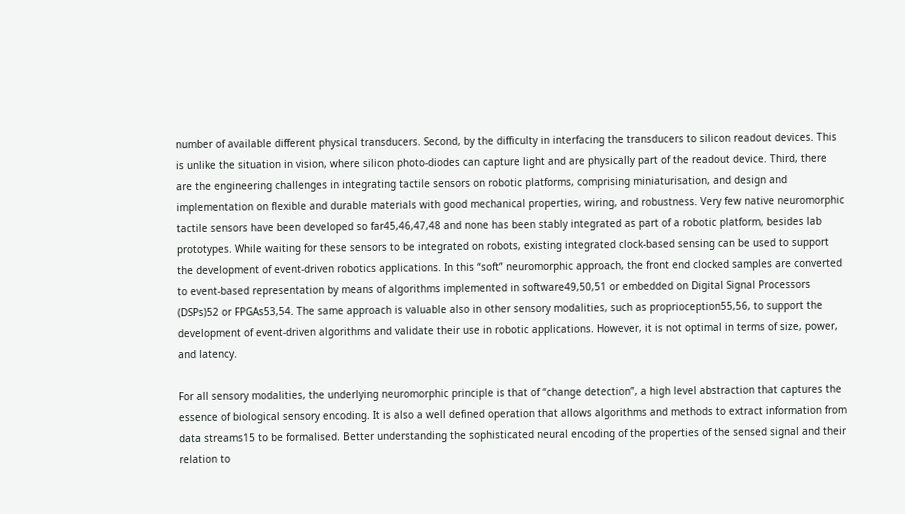number of available different physical transducers. Second, by the difficulty in interfacing the transducers to silicon readout devices. This is unlike the situation in vision, where silicon photo-diodes can capture light and are physically part of the readout device. Third, there are the engineering challenges in integrating tactile sensors on robotic platforms, comprising miniaturisation, and design and implementation on flexible and durable materials with good mechanical properties, wiring, and robustness. Very few native neuromorphic tactile sensors have been developed so far45,46,47,48 and none has been stably integrated as part of a robotic platform, besides lab prototypes. While waiting for these sensors to be integrated on robots, existing integrated clock-based sensing can be used to support the development of event-driven robotics applications. In this “soft” neuromorphic approach, the front end clocked samples are converted to event-based representation by means of algorithms implemented in software49,50,51 or embedded on Digital Signal Processors (DSPs)52 or FPGAs53,54. The same approach is valuable also in other sensory modalities, such as proprioception55,56, to support the development of event-driven algorithms and validate their use in robotic applications. However, it is not optimal in terms of size, power, and latency.

For all sensory modalities, the underlying neuromorphic principle is that of “change detection”, a high level abstraction that captures the essence of biological sensory encoding. It is also a well defined operation that allows algorithms and methods to extract information from data streams15 to be formalised. Better understanding the sophisticated neural encoding of the properties of the sensed signal and their relation to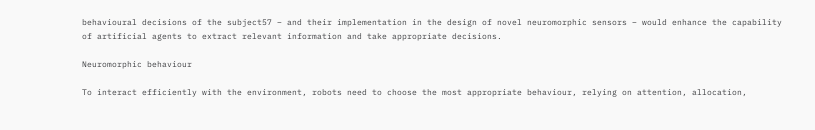behavioural decisions of the subject57 – and their implementation in the design of novel neuromorphic sensors – would enhance the capability of artificial agents to extract relevant information and take appropriate decisions.

Neuromorphic behaviour

To interact efficiently with the environment, robots need to choose the most appropriate behaviour, relying on attention, allocation,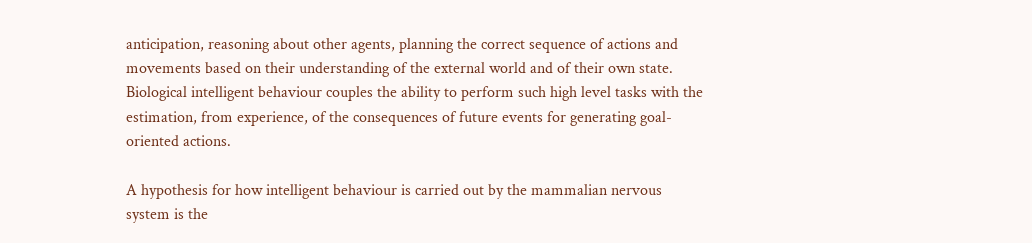anticipation, reasoning about other agents, planning the correct sequence of actions and movements based on their understanding of the external world and of their own state. Biological intelligent behaviour couples the ability to perform such high level tasks with the estimation, from experience, of the consequences of future events for generating goal-oriented actions.

A hypothesis for how intelligent behaviour is carried out by the mammalian nervous system is the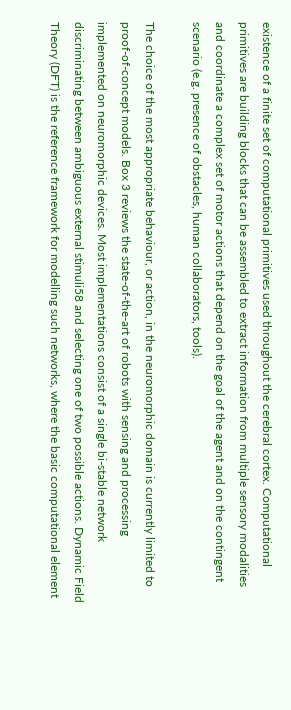existence of a finite set of computational primitives used throughout the cerebral cortex. Computational primitives are building blocks that can be assembled to extract information from multiple sensory modalities and coordinate a complex set of motor actions that depend on the goal of the agent and on the contingent scenario (e.g. presence of obstacles, human collaborators, tools).

The choice of the most appropriate behaviour, or action, in the neuromorphic domain is currently limited to proof-of-concept models. Box 3 reviews the state-of-the-art of robots with sensing and processing implemented on neuromorphic devices. Most implementations consist of a single bi-stable network discriminating between ambiguous external stimuli58 and selecting one of two possible actions. Dynamic Field Theory (DFT) is the reference framework for modelling such networks, where the basic computational element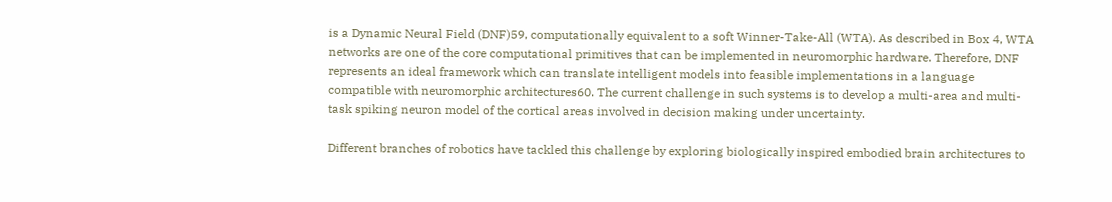is a Dynamic Neural Field (DNF)59, computationally equivalent to a soft Winner-Take-All (WTA). As described in Box 4, WTA networks are one of the core computational primitives that can be implemented in neuromorphic hardware. Therefore, DNF represents an ideal framework which can translate intelligent models into feasible implementations in a language compatible with neuromorphic architectures60. The current challenge in such systems is to develop a multi-area and multi-task spiking neuron model of the cortical areas involved in decision making under uncertainty.

Different branches of robotics have tackled this challenge by exploring biologically inspired embodied brain architectures to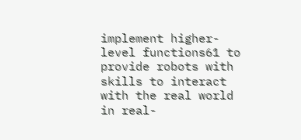implement higher-level functions61 to provide robots with skills to interact with the real world in real-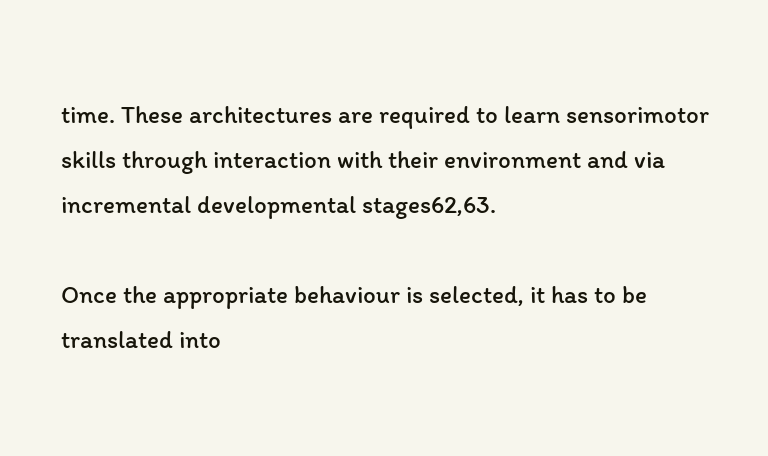time. These architectures are required to learn sensorimotor skills through interaction with their environment and via incremental developmental stages62,63.

Once the appropriate behaviour is selected, it has to be translated into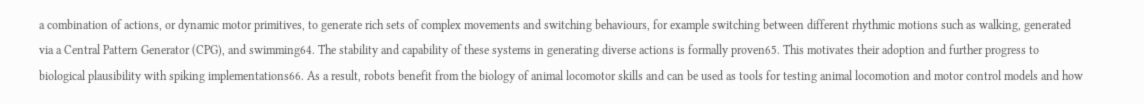a combination of actions, or dynamic motor primitives, to generate rich sets of complex movements and switching behaviours, for example switching between different rhythmic motions such as walking, generated via a Central Pattern Generator (CPG), and swimming64. The stability and capability of these systems in generating diverse actions is formally proven65. This motivates their adoption and further progress to biological plausibility with spiking implementations66. As a result, robots benefit from the biology of animal locomotor skills and can be used as tools for testing animal locomotion and motor control models and how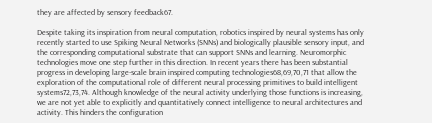they are affected by sensory feedback67.

Despite taking its inspiration from neural computation, robotics inspired by neural systems has only recently started to use Spiking Neural Networks (SNNs) and biologically plausible sensory input, and the corresponding computational substrate that can support SNNs and learning. Neuromorphic technologies move one step further in this direction. In recent years there has been substantial progress in developing large-scale brain inspired computing technologies68,69,70,71 that allow the exploration of the computational role of different neural processing primitives to build intelligent systems72,73,74. Although knowledge of the neural activity underlying those functions is increasing, we are not yet able to explicitly and quantitatively connect intelligence to neural architectures and activity. This hinders the configuration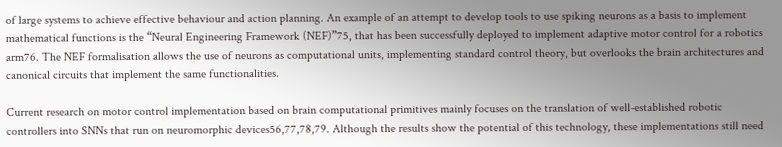of large systems to achieve effective behaviour and action planning. An example of an attempt to develop tools to use spiking neurons as a basis to implement mathematical functions is the “Neural Engineering Framework (NEF)”75, that has been successfully deployed to implement adaptive motor control for a robotics arm76. The NEF formalisation allows the use of neurons as computational units, implementing standard control theory, but overlooks the brain architectures and canonical circuits that implement the same functionalities.

Current research on motor control implementation based on brain computational primitives mainly focuses on the translation of well-established robotic controllers into SNNs that run on neuromorphic devices56,77,78,79. Although the results show the potential of this technology, these implementations still need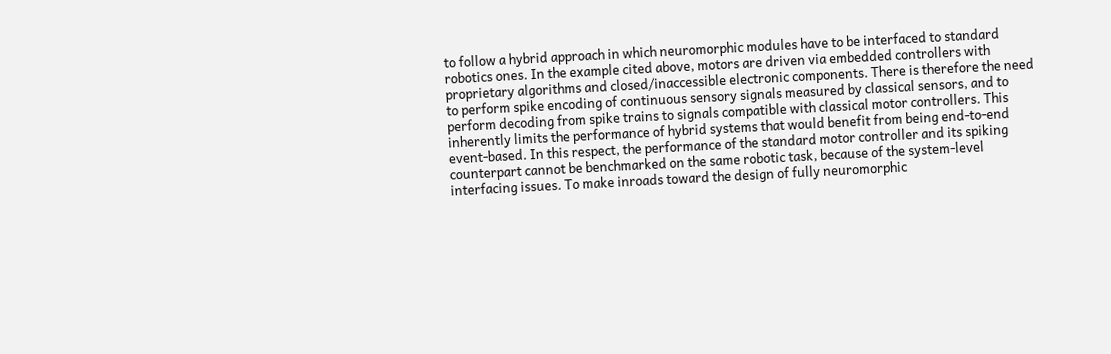to follow a hybrid approach in which neuromorphic modules have to be interfaced to standard robotics ones. In the example cited above, motors are driven via embedded controllers with proprietary algorithms and closed/inaccessible electronic components. There is therefore the need to perform spike encoding of continuous sensory signals measured by classical sensors, and to perform decoding from spike trains to signals compatible with classical motor controllers. This inherently limits the performance of hybrid systems that would benefit from being end-to-end event-based. In this respect, the performance of the standard motor controller and its spiking counterpart cannot be benchmarked on the same robotic task, because of the system-level interfacing issues. To make inroads toward the design of fully neuromorphic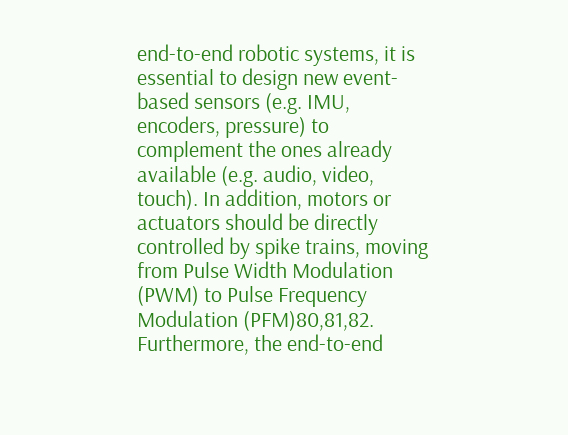end-to-end robotic systems, it is essential to design new event-based sensors (e.g. IMU, encoders, pressure) to complement the ones already available (e.g. audio, video, touch). In addition, motors or actuators should be directly controlled by spike trains, moving from Pulse Width Modulation (PWM) to Pulse Frequency Modulation (PFM)80,81,82. Furthermore, the end-to-end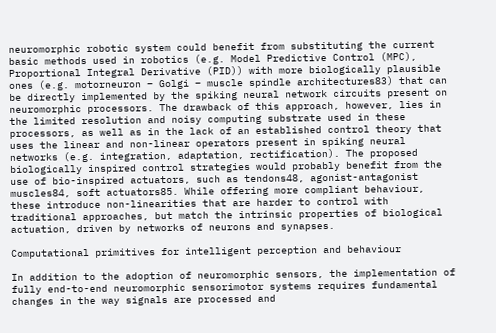neuromorphic robotic system could benefit from substituting the current basic methods used in robotics (e.g. Model Predictive Control (MPC), Proportional Integral Derivative (PID)) with more biologically plausible ones (e.g. motorneuron – Golgi – muscle spindle architectures83) that can be directly implemented by the spiking neural network circuits present on neuromorphic processors. The drawback of this approach, however, lies in the limited resolution and noisy computing substrate used in these processors, as well as in the lack of an established control theory that uses the linear and non-linear operators present in spiking neural networks (e.g. integration, adaptation, rectification). The proposed biologically inspired control strategies would probably benefit from the use of bio-inspired actuators, such as tendons48, agonist-antagonist muscles84, soft actuators85. While offering more compliant behaviour, these introduce non-linearities that are harder to control with traditional approaches, but match the intrinsic properties of biological actuation, driven by networks of neurons and synapses.

Computational primitives for intelligent perception and behaviour

In addition to the adoption of neuromorphic sensors, the implementation of fully end-to-end neuromorphic sensorimotor systems requires fundamental changes in the way signals are processed and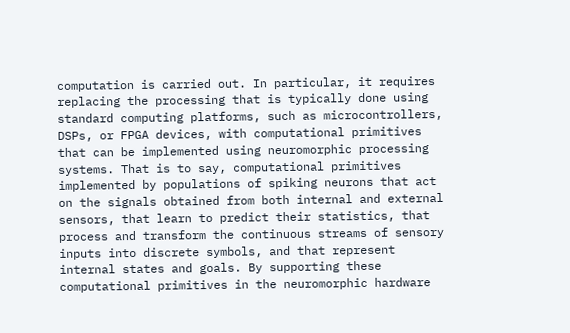computation is carried out. In particular, it requires replacing the processing that is typically done using standard computing platforms, such as microcontrollers, DSPs, or FPGA devices, with computational primitives that can be implemented using neuromorphic processing systems. That is to say, computational primitives implemented by populations of spiking neurons that act on the signals obtained from both internal and external sensors, that learn to predict their statistics, that process and transform the continuous streams of sensory inputs into discrete symbols, and that represent internal states and goals. By supporting these computational primitives in the neuromorphic hardware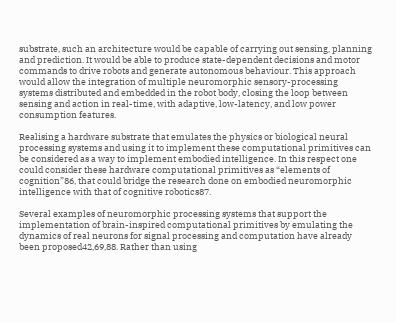substrate, such an architecture would be capable of carrying out sensing, planning and prediction. It would be able to produce state-dependent decisions and motor commands to drive robots and generate autonomous behaviour. This approach would allow the integration of multiple neuromorphic sensory-processing systems distributed and embedded in the robot body, closing the loop between sensing and action in real-time, with adaptive, low-latency, and low power consumption features.

Realising a hardware substrate that emulates the physics or biological neural processing systems and using it to implement these computational primitives can be considered as a way to implement embodied intelligence. In this respect one could consider these hardware computational primitives as “elements of cognition”86, that could bridge the research done on embodied neuromorphic intelligence with that of cognitive robotics87.

Several examples of neuromorphic processing systems that support the implementation of brain-inspired computational primitives by emulating the dynamics of real neurons for signal processing and computation have already been proposed42,69,88. Rather than using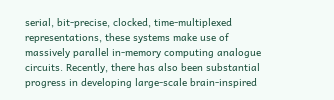serial, bit-precise, clocked, time-multiplexed representations, these systems make use of massively parallel in-memory computing analogue circuits. Recently, there has also been substantial progress in developing large-scale brain-inspired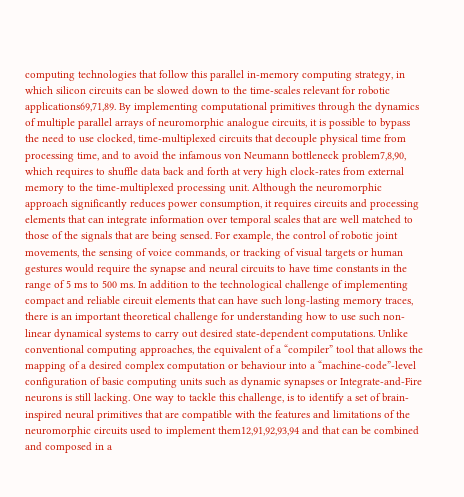computing technologies that follow this parallel in-memory computing strategy, in which silicon circuits can be slowed down to the time-scales relevant for robotic applications69,71,89. By implementing computational primitives through the dynamics of multiple parallel arrays of neuromorphic analogue circuits, it is possible to bypass the need to use clocked, time-multiplexed circuits that decouple physical time from processing time, and to avoid the infamous von Neumann bottleneck problem7,8,90, which requires to shuffle data back and forth at very high clock-rates from external memory to the time-multiplexed processing unit. Although the neuromorphic approach significantly reduces power consumption, it requires circuits and processing elements that can integrate information over temporal scales that are well matched to those of the signals that are being sensed. For example, the control of robotic joint movements, the sensing of voice commands, or tracking of visual targets or human gestures would require the synapse and neural circuits to have time constants in the range of 5 ms to 500 ms. In addition to the technological challenge of implementing compact and reliable circuit elements that can have such long-lasting memory traces, there is an important theoretical challenge for understanding how to use such non-linear dynamical systems to carry out desired state-dependent computations. Unlike conventional computing approaches, the equivalent of a “compiler” tool that allows the mapping of a desired complex computation or behaviour into a “machine-code”-level configuration of basic computing units such as dynamic synapses or Integrate-and-Fire neurons is still lacking. One way to tackle this challenge, is to identify a set of brain-inspired neural primitives that are compatible with the features and limitations of the neuromorphic circuits used to implement them12,91,92,93,94 and that can be combined and composed in a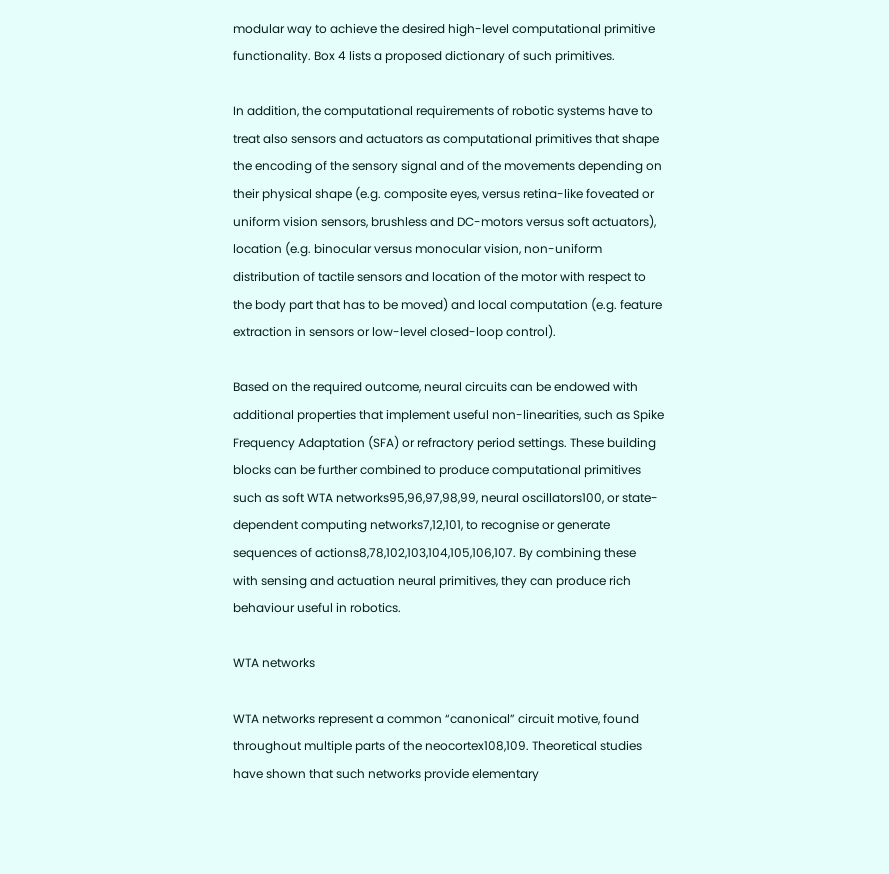modular way to achieve the desired high-level computational primitive functionality. Box 4 lists a proposed dictionary of such primitives.

In addition, the computational requirements of robotic systems have to treat also sensors and actuators as computational primitives that shape the encoding of the sensory signal and of the movements depending on their physical shape (e.g. composite eyes, versus retina-like foveated or uniform vision sensors, brushless and DC-motors versus soft actuators), location (e.g. binocular versus monocular vision, non-uniform distribution of tactile sensors and location of the motor with respect to the body part that has to be moved) and local computation (e.g. feature extraction in sensors or low-level closed-loop control).

Based on the required outcome, neural circuits can be endowed with additional properties that implement useful non-linearities, such as Spike Frequency Adaptation (SFA) or refractory period settings. These building blocks can be further combined to produce computational primitives such as soft WTA networks95,96,97,98,99, neural oscillators100, or state-dependent computing networks7,12,101, to recognise or generate sequences of actions8,78,102,103,104,105,106,107. By combining these  with sensing and actuation neural primitives, they can produce rich behaviour useful in robotics.

WTA networks

WTA networks represent a common “canonical” circuit motive, found throughout multiple parts of the neocortex108,109. Theoretical studies have shown that such networks provide elementary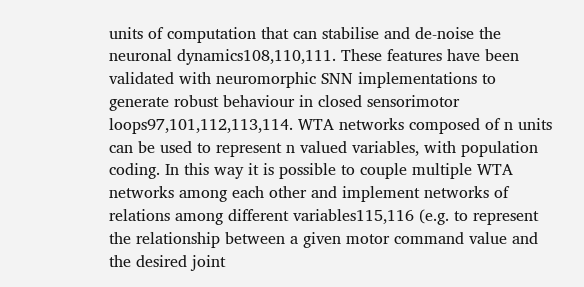units of computation that can stabilise and de-noise the neuronal dynamics108,110,111. These features have been validated with neuromorphic SNN implementations to generate robust behaviour in closed sensorimotor loops97,101,112,113,114. WTA networks composed of n units can be used to represent n valued variables, with population coding. In this way it is possible to couple multiple WTA networks among each other and implement networks of relations among different variables115,116 (e.g. to represent the relationship between a given motor command value and the desired joint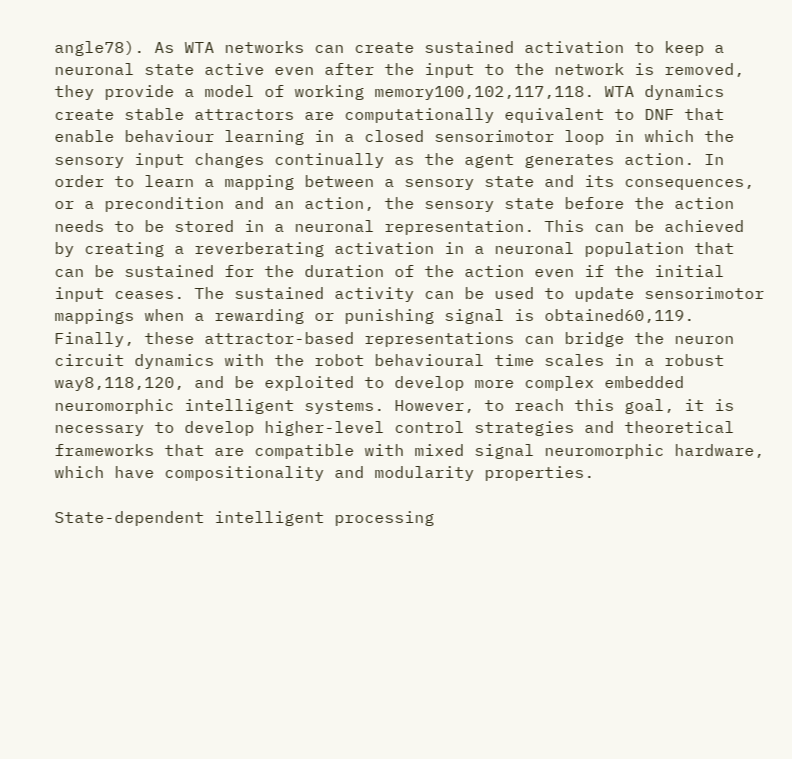angle78). As WTA networks can create sustained activation to keep a neuronal state active even after the input to the network is removed, they provide a model of working memory100,102,117,118. WTA dynamics create stable attractors are computationally equivalent to DNF that enable behaviour learning in a closed sensorimotor loop in which the sensory input changes continually as the agent generates action. In order to learn a mapping between a sensory state and its consequences, or a precondition and an action, the sensory state before the action needs to be stored in a neuronal representation. This can be achieved by creating a reverberating activation in a neuronal population that can be sustained for the duration of the action even if the initial input ceases. The sustained activity can be used to update sensorimotor mappings when a rewarding or punishing signal is obtained60,119. Finally, these attractor-based representations can bridge the neuron circuit dynamics with the robot behavioural time scales in a robust way8,118,120, and be exploited to develop more complex embedded neuromorphic intelligent systems. However, to reach this goal, it is necessary to develop higher-level control strategies and theoretical frameworks that are compatible with mixed signal neuromorphic hardware, which have compositionality and modularity properties.

State-dependent intelligent processing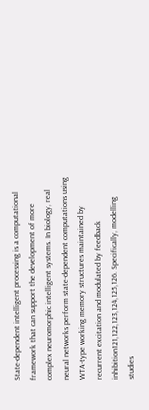State-dependent intelligent processing is a computational framework that can support the development of more complex neuromorphic intelligent systems. In biology, real neural networks perform state-dependent computations using WTA-type working memory structures maintained by recurrent excitation and modulated by feedback inhibition121,122,123,124,125,126. Specifically, modelling studies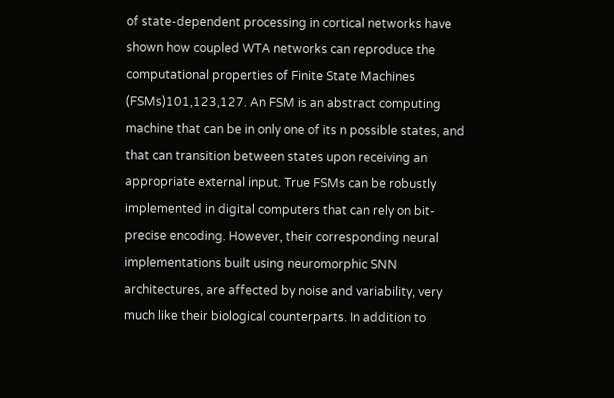of state-dependent processing in cortical networks have shown how coupled WTA networks can reproduce the computational properties of Finite State Machines (FSMs)101,123,127. An FSM is an abstract computing machine that can be in only one of its n possible states, and that can transition between states upon receiving an appropriate external input. True FSMs can be robustly implemented in digital computers that can rely on bit-precise encoding. However, their corresponding neural implementations built using neuromorphic SNN architectures, are affected by noise and variability, very much like their biological counterparts. In addition to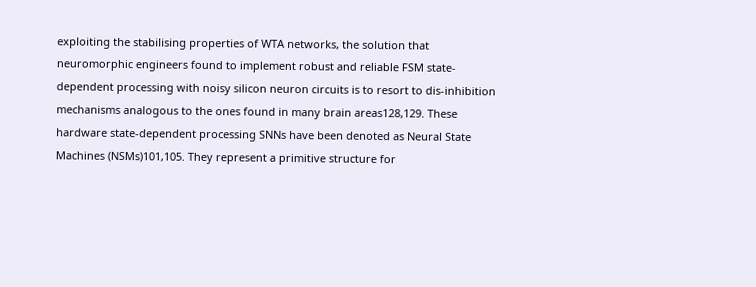exploiting the stabilising properties of WTA networks, the solution that neuromorphic engineers found to implement robust and reliable FSM state-dependent processing with noisy silicon neuron circuits is to resort to dis-inhibition mechanisms analogous to the ones found in many brain areas128,129. These hardware state-dependent processing SNNs have been denoted as Neural State Machines (NSMs)101,105. They represent a primitive structure for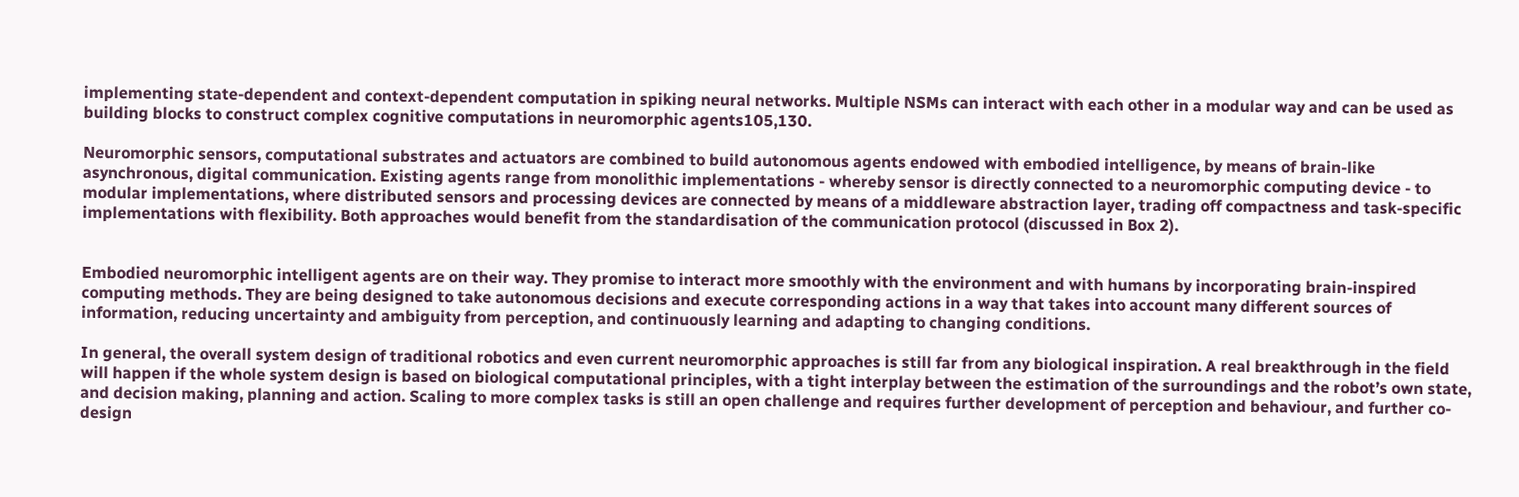implementing state-dependent and context-dependent computation in spiking neural networks. Multiple NSMs can interact with each other in a modular way and can be used as building blocks to construct complex cognitive computations in neuromorphic agents105,130.

Neuromorphic sensors, computational substrates and actuators are combined to build autonomous agents endowed with embodied intelligence, by means of brain-like asynchronous, digital communication. Existing agents range from monolithic implementations - whereby sensor is directly connected to a neuromorphic computing device - to modular implementations, where distributed sensors and processing devices are connected by means of a middleware abstraction layer, trading off compactness and task-specific implementations with flexibility. Both approaches would benefit from the standardisation of the communication protocol (discussed in Box 2).


Embodied neuromorphic intelligent agents are on their way. They promise to interact more smoothly with the environment and with humans by incorporating brain-inspired computing methods. They are being designed to take autonomous decisions and execute corresponding actions in a way that takes into account many different sources of information, reducing uncertainty and ambiguity from perception, and continuously learning and adapting to changing conditions.

In general, the overall system design of traditional robotics and even current neuromorphic approaches is still far from any biological inspiration. A real breakthrough in the field will happen if the whole system design is based on biological computational principles, with a tight interplay between the estimation of the surroundings and the robot’s own state, and decision making, planning and action. Scaling to more complex tasks is still an open challenge and requires further development of perception and behaviour, and further co-design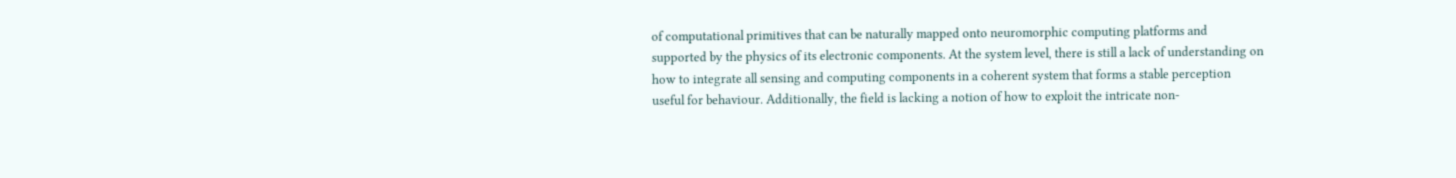of computational primitives that can be naturally mapped onto neuromorphic computing platforms and supported by the physics of its electronic components. At the system level, there is still a lack of understanding on how to integrate all sensing and computing components in a coherent system that forms a stable perception useful for behaviour. Additionally, the field is lacking a notion of how to exploit the intricate non-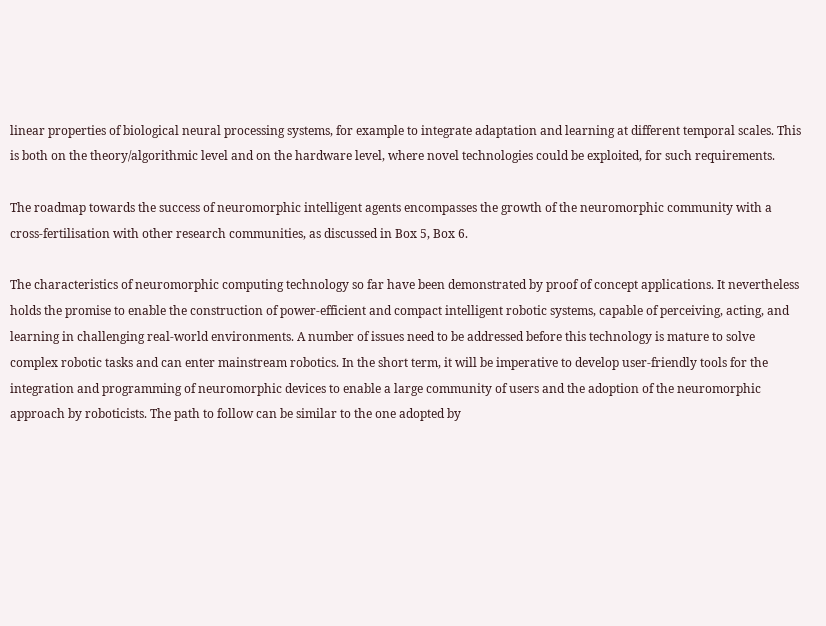linear properties of biological neural processing systems, for example to integrate adaptation and learning at different temporal scales. This is both on the theory/algorithmic level and on the hardware level, where novel technologies could be exploited, for such requirements.

The roadmap towards the success of neuromorphic intelligent agents encompasses the growth of the neuromorphic community with a cross-fertilisation with other research communities, as discussed in Box 5, Box 6.

The characteristics of neuromorphic computing technology so far have been demonstrated by proof of concept applications. It nevertheless holds the promise to enable the construction of power-efficient and compact intelligent robotic systems, capable of perceiving, acting, and learning in challenging real-world environments. A number of issues need to be addressed before this technology is mature to solve complex robotic tasks and can enter mainstream robotics. In the short term, it will be imperative to develop user-friendly tools for the integration and programming of neuromorphic devices to enable a large community of users and the adoption of the neuromorphic approach by roboticists. The path to follow can be similar to the one adopted by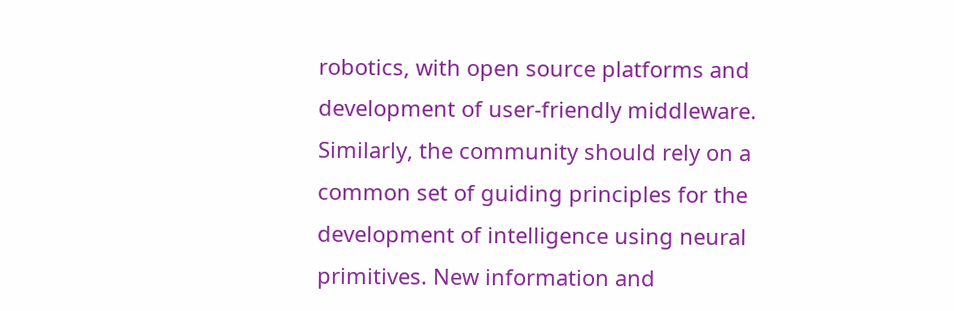robotics, with open source platforms and development of user-friendly middleware. Similarly, the community should rely on a common set of guiding principles for the development of intelligence using neural primitives. New information and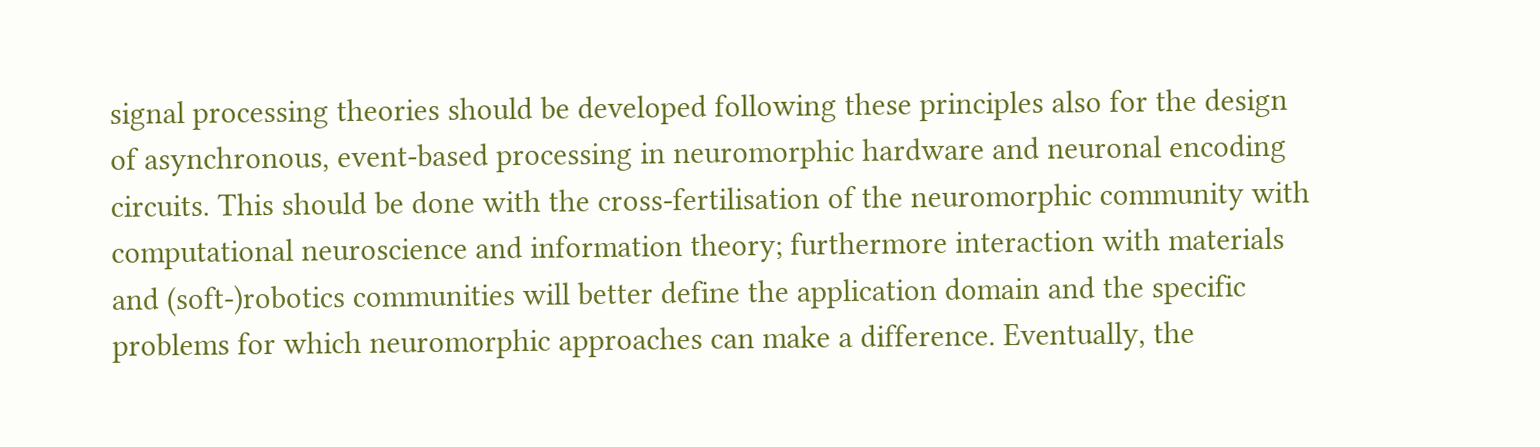signal processing theories should be developed following these principles also for the design of asynchronous, event-based processing in neuromorphic hardware and neuronal encoding circuits. This should be done with the cross-fertilisation of the neuromorphic community with computational neuroscience and information theory; furthermore interaction with materials and (soft-)robotics communities will better define the application domain and the specific problems for which neuromorphic approaches can make a difference. Eventually, the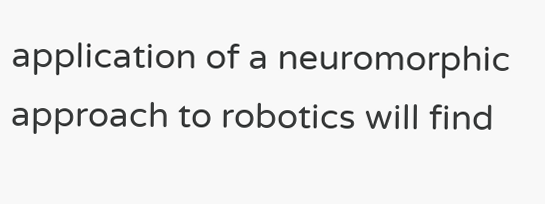application of a neuromorphic approach to robotics will find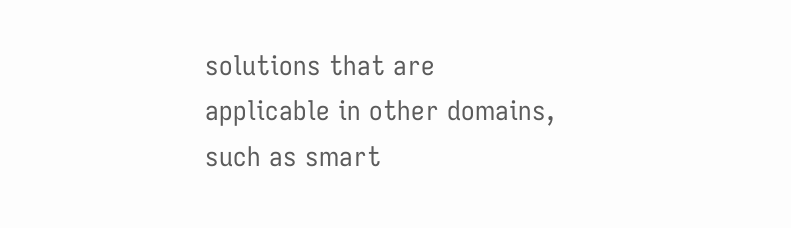solutions that are applicable in other domains, such as smart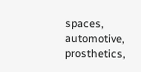spaces, automotive, prosthetics,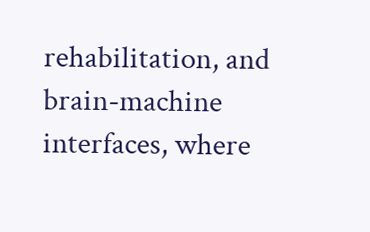rehabilitation, and brain-machine interfaces, where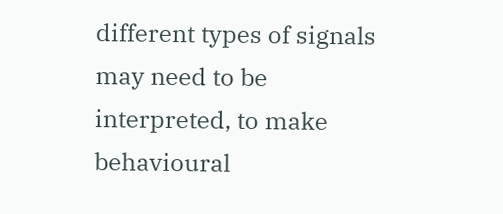different types of signals may need to be interpreted, to make behavioural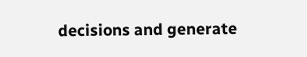decisions and generate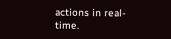actions in real-time.